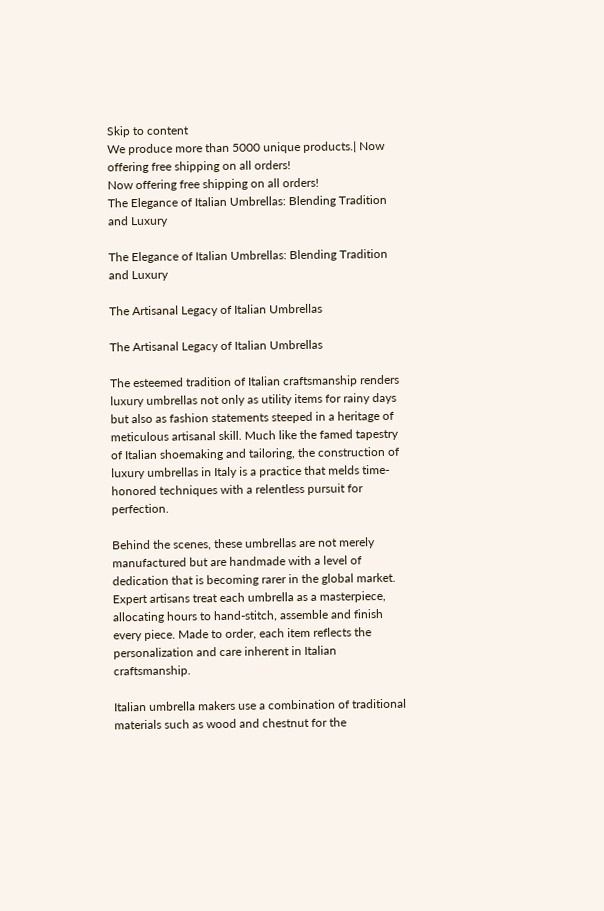Skip to content
We produce more than 5000 unique products.| Now offering free shipping on all orders!
Now offering free shipping on all orders!
The Elegance of Italian Umbrellas: Blending Tradition and Luxury

The Elegance of Italian Umbrellas: Blending Tradition and Luxury

The Artisanal Legacy of Italian Umbrellas

The Artisanal Legacy of Italian Umbrellas

The esteemed tradition of Italian craftsmanship renders luxury umbrellas not only as utility items for rainy days but also as fashion statements steeped in a heritage of meticulous artisanal skill. Much like the famed tapestry of Italian shoemaking and tailoring, the construction of luxury umbrellas in Italy is a practice that melds time-honored techniques with a relentless pursuit for perfection.

Behind the scenes, these umbrellas are not merely manufactured but are handmade with a level of dedication that is becoming rarer in the global market. Expert artisans treat each umbrella as a masterpiece, allocating hours to hand-stitch, assemble and finish every piece. Made to order, each item reflects the personalization and care inherent in Italian craftsmanship.

Italian umbrella makers use a combination of traditional materials such as wood and chestnut for the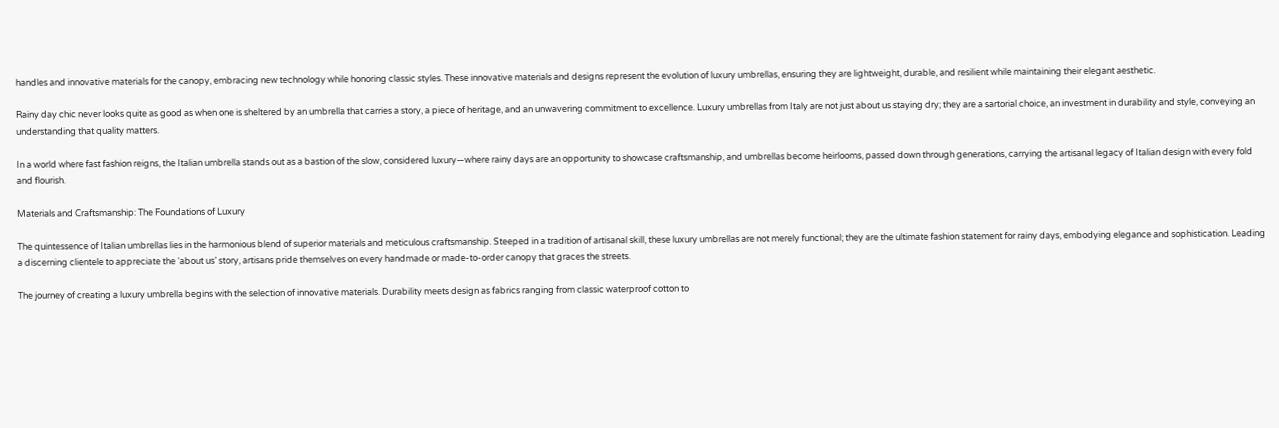handles and innovative materials for the canopy, embracing new technology while honoring classic styles. These innovative materials and designs represent the evolution of luxury umbrellas, ensuring they are lightweight, durable, and resilient while maintaining their elegant aesthetic.

Rainy day chic never looks quite as good as when one is sheltered by an umbrella that carries a story, a piece of heritage, and an unwavering commitment to excellence. Luxury umbrellas from Italy are not just about us staying dry; they are a sartorial choice, an investment in durability and style, conveying an understanding that quality matters.

In a world where fast fashion reigns, the Italian umbrella stands out as a bastion of the slow, considered luxury—where rainy days are an opportunity to showcase craftsmanship, and umbrellas become heirlooms, passed down through generations, carrying the artisanal legacy of Italian design with every fold and flourish.

Materials and Craftsmanship: The Foundations of Luxury

The quintessence of Italian umbrellas lies in the harmonious blend of superior materials and meticulous craftsmanship. Steeped in a tradition of artisanal skill, these luxury umbrellas are not merely functional; they are the ultimate fashion statement for rainy days, embodying elegance and sophistication. Leading a discerning clientele to appreciate the ‘about us’ story, artisans pride themselves on every handmade or made-to-order canopy that graces the streets.

The journey of creating a luxury umbrella begins with the selection of innovative materials. Durability meets design as fabrics ranging from classic waterproof cotton to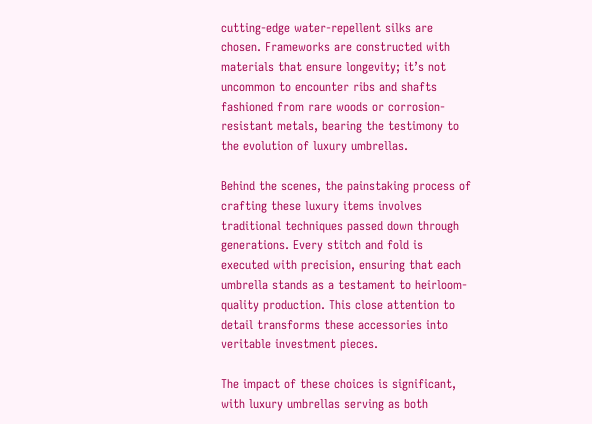cutting-edge water-repellent silks are chosen. Frameworks are constructed with materials that ensure longevity; it’s not uncommon to encounter ribs and shafts fashioned from rare woods or corrosion-resistant metals, bearing the testimony to the evolution of luxury umbrellas.

Behind the scenes, the painstaking process of crafting these luxury items involves traditional techniques passed down through generations. Every stitch and fold is executed with precision, ensuring that each umbrella stands as a testament to heirloom-quality production. This close attention to detail transforms these accessories into veritable investment pieces.

The impact of these choices is significant, with luxury umbrellas serving as both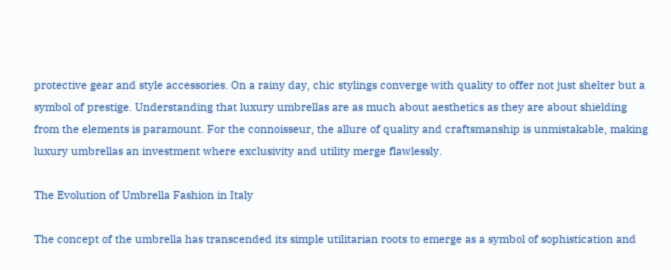protective gear and style accessories. On a rainy day, chic stylings converge with quality to offer not just shelter but a symbol of prestige. Understanding that luxury umbrellas are as much about aesthetics as they are about shielding from the elements is paramount. For the connoisseur, the allure of quality and craftsmanship is unmistakable, making luxury umbrellas an investment where exclusivity and utility merge flawlessly.

The Evolution of Umbrella Fashion in Italy

The concept of the umbrella has transcended its simple utilitarian roots to emerge as a symbol of sophistication and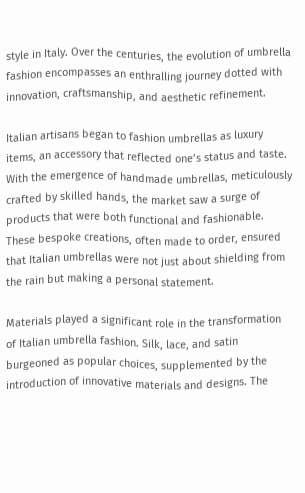style in Italy. Over the centuries, the evolution of umbrella fashion encompasses an enthralling journey dotted with innovation, craftsmanship, and aesthetic refinement.

Italian artisans began to fashion umbrellas as luxury items, an accessory that reflected one’s status and taste. With the emergence of handmade umbrellas, meticulously crafted by skilled hands, the market saw a surge of products that were both functional and fashionable. These bespoke creations, often made to order, ensured that Italian umbrellas were not just about shielding from the rain but making a personal statement.

Materials played a significant role in the transformation of Italian umbrella fashion. Silk, lace, and satin burgeoned as popular choices, supplemented by the introduction of innovative materials and designs. The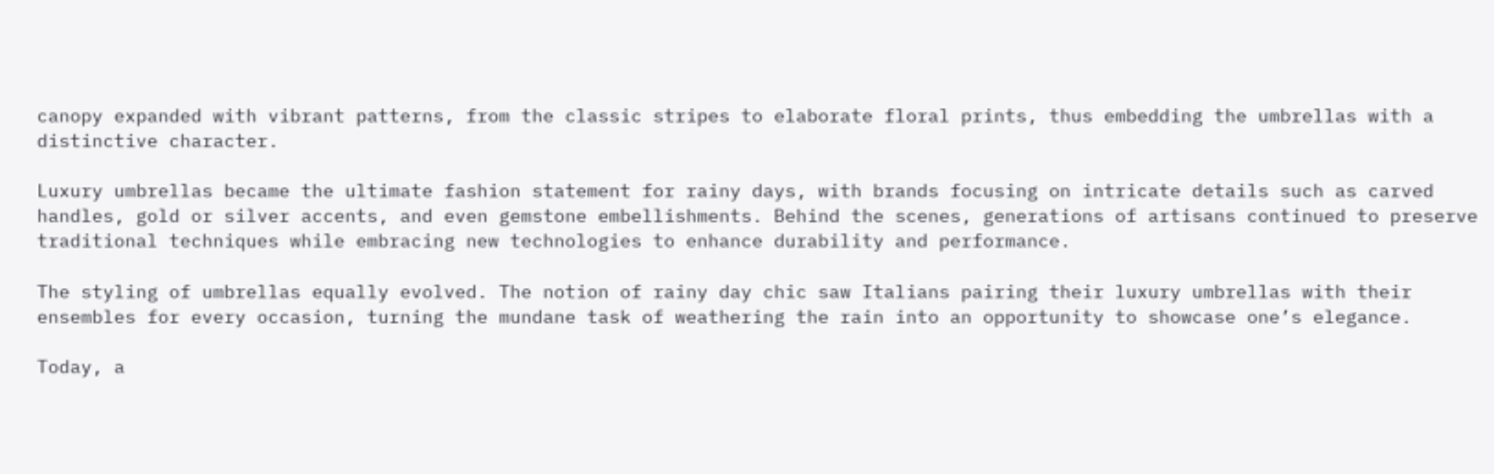canopy expanded with vibrant patterns, from the classic stripes to elaborate floral prints, thus embedding the umbrellas with a distinctive character.

Luxury umbrellas became the ultimate fashion statement for rainy days, with brands focusing on intricate details such as carved handles, gold or silver accents, and even gemstone embellishments. Behind the scenes, generations of artisans continued to preserve traditional techniques while embracing new technologies to enhance durability and performance.

The styling of umbrellas equally evolved. The notion of rainy day chic saw Italians pairing their luxury umbrellas with their ensembles for every occasion, turning the mundane task of weathering the rain into an opportunity to showcase one’s elegance.

Today, a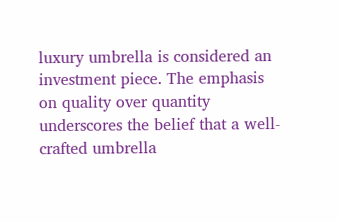luxury umbrella is considered an investment piece. The emphasis on quality over quantity underscores the belief that a well-crafted umbrella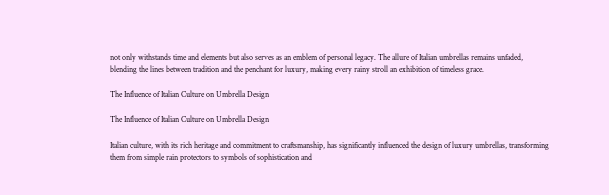not only withstands time and elements but also serves as an emblem of personal legacy. The allure of Italian umbrellas remains unfaded, blending the lines between tradition and the penchant for luxury, making every rainy stroll an exhibition of timeless grace.

The Influence of Italian Culture on Umbrella Design

The Influence of Italian Culture on Umbrella Design

Italian culture, with its rich heritage and commitment to craftsmanship, has significantly influenced the design of luxury umbrellas, transforming them from simple rain protectors to symbols of sophistication and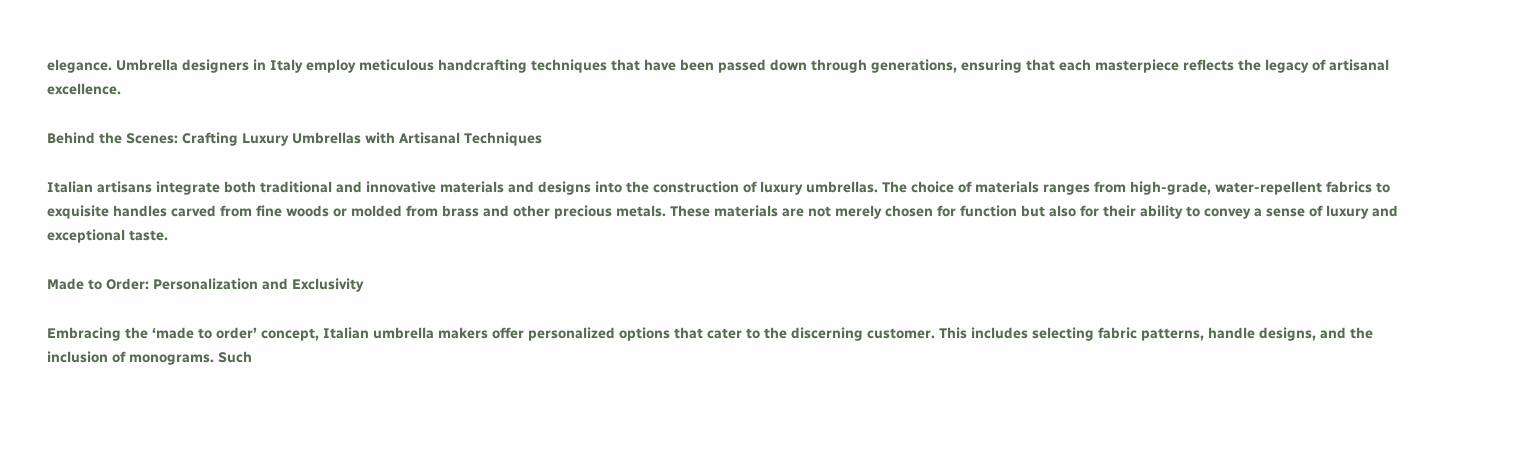elegance. Umbrella designers in Italy employ meticulous handcrafting techniques that have been passed down through generations, ensuring that each masterpiece reflects the legacy of artisanal excellence.

Behind the Scenes: Crafting Luxury Umbrellas with Artisanal Techniques

Italian artisans integrate both traditional and innovative materials and designs into the construction of luxury umbrellas. The choice of materials ranges from high-grade, water-repellent fabrics to exquisite handles carved from fine woods or molded from brass and other precious metals. These materials are not merely chosen for function but also for their ability to convey a sense of luxury and exceptional taste.

Made to Order: Personalization and Exclusivity

Embracing the ‘made to order’ concept, Italian umbrella makers offer personalized options that cater to the discerning customer. This includes selecting fabric patterns, handle designs, and the inclusion of monograms. Such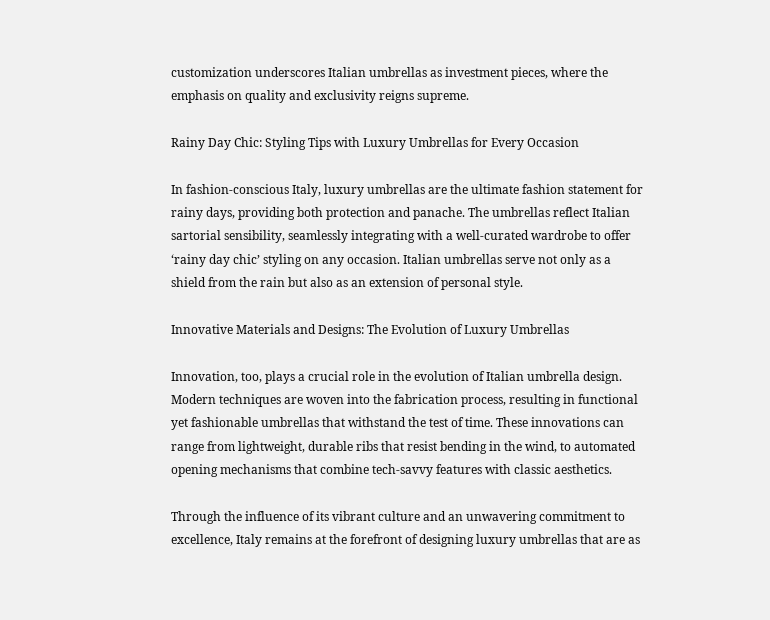customization underscores Italian umbrellas as investment pieces, where the emphasis on quality and exclusivity reigns supreme.

Rainy Day Chic: Styling Tips with Luxury Umbrellas for Every Occasion

In fashion-conscious Italy, luxury umbrellas are the ultimate fashion statement for rainy days, providing both protection and panache. The umbrellas reflect Italian sartorial sensibility, seamlessly integrating with a well-curated wardrobe to offer ‘rainy day chic’ styling on any occasion. Italian umbrellas serve not only as a shield from the rain but also as an extension of personal style.

Innovative Materials and Designs: The Evolution of Luxury Umbrellas

Innovation, too, plays a crucial role in the evolution of Italian umbrella design. Modern techniques are woven into the fabrication process, resulting in functional yet fashionable umbrellas that withstand the test of time. These innovations can range from lightweight, durable ribs that resist bending in the wind, to automated opening mechanisms that combine tech-savvy features with classic aesthetics.

Through the influence of its vibrant culture and an unwavering commitment to excellence, Italy remains at the forefront of designing luxury umbrellas that are as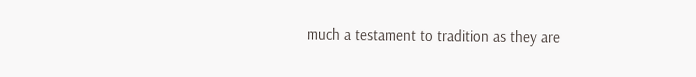much a testament to tradition as they are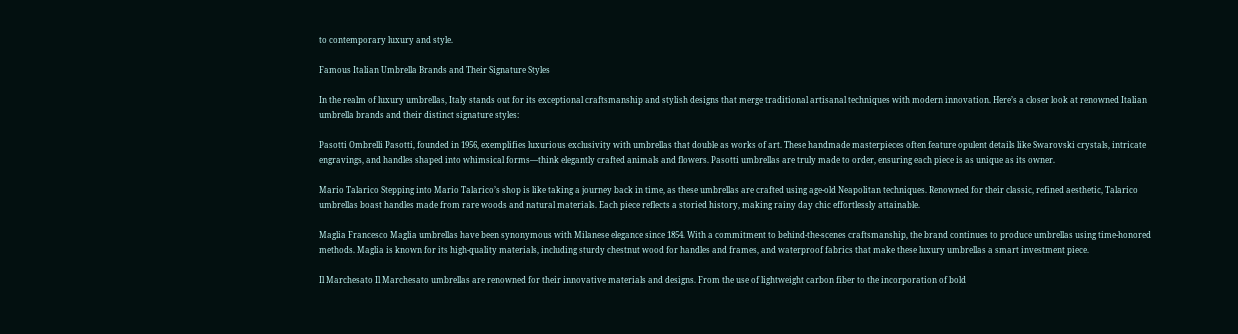to contemporary luxury and style.

Famous Italian Umbrella Brands and Their Signature Styles

In the realm of luxury umbrellas, Italy stands out for its exceptional craftsmanship and stylish designs that merge traditional artisanal techniques with modern innovation. Here’s a closer look at renowned Italian umbrella brands and their distinct signature styles:

Pasotti Ombrelli Pasotti, founded in 1956, exemplifies luxurious exclusivity with umbrellas that double as works of art. These handmade masterpieces often feature opulent details like Swarovski crystals, intricate engravings, and handles shaped into whimsical forms—think elegantly crafted animals and flowers. Pasotti umbrellas are truly made to order, ensuring each piece is as unique as its owner.

Mario Talarico Stepping into Mario Talarico’s shop is like taking a journey back in time, as these umbrellas are crafted using age-old Neapolitan techniques. Renowned for their classic, refined aesthetic, Talarico umbrellas boast handles made from rare woods and natural materials. Each piece reflects a storied history, making rainy day chic effortlessly attainable.

Maglia Francesco Maglia umbrellas have been synonymous with Milanese elegance since 1854. With a commitment to behind-the-scenes craftsmanship, the brand continues to produce umbrellas using time-honored methods. Maglia is known for its high-quality materials, including sturdy chestnut wood for handles and frames, and waterproof fabrics that make these luxury umbrellas a smart investment piece.

Il Marchesato Il Marchesato umbrellas are renowned for their innovative materials and designs. From the use of lightweight carbon fiber to the incorporation of bold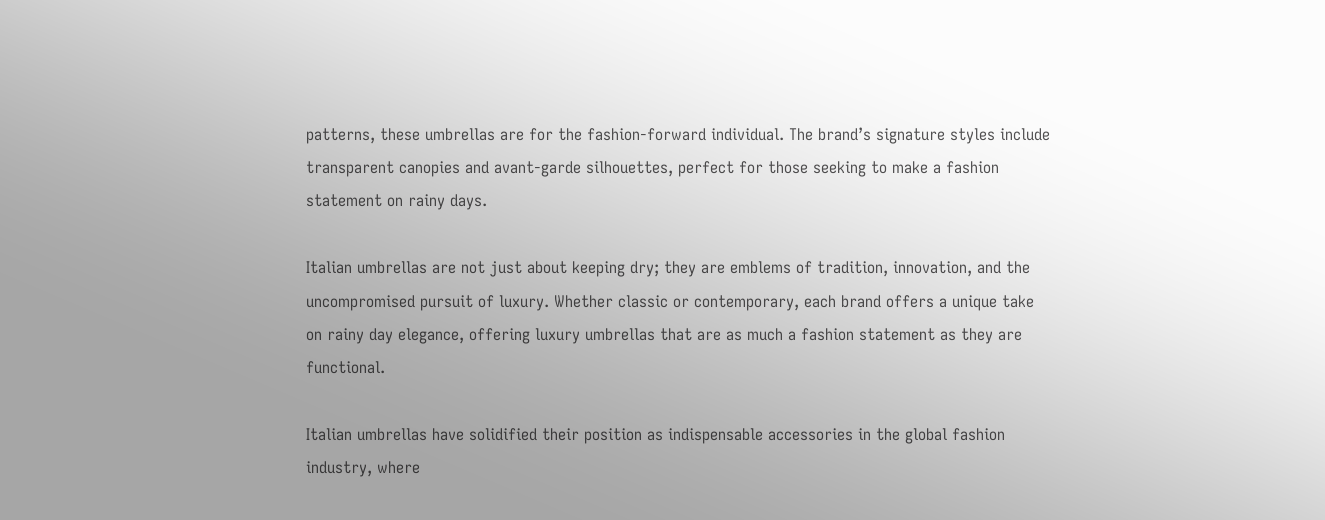patterns, these umbrellas are for the fashion-forward individual. The brand’s signature styles include transparent canopies and avant-garde silhouettes, perfect for those seeking to make a fashion statement on rainy days.

Italian umbrellas are not just about keeping dry; they are emblems of tradition, innovation, and the uncompromised pursuit of luxury. Whether classic or contemporary, each brand offers a unique take on rainy day elegance, offering luxury umbrellas that are as much a fashion statement as they are functional.

Italian umbrellas have solidified their position as indispensable accessories in the global fashion industry, where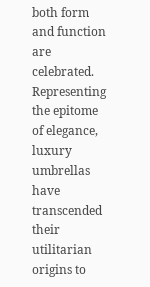both form and function are celebrated. Representing the epitome of elegance, luxury umbrellas have transcended their utilitarian origins to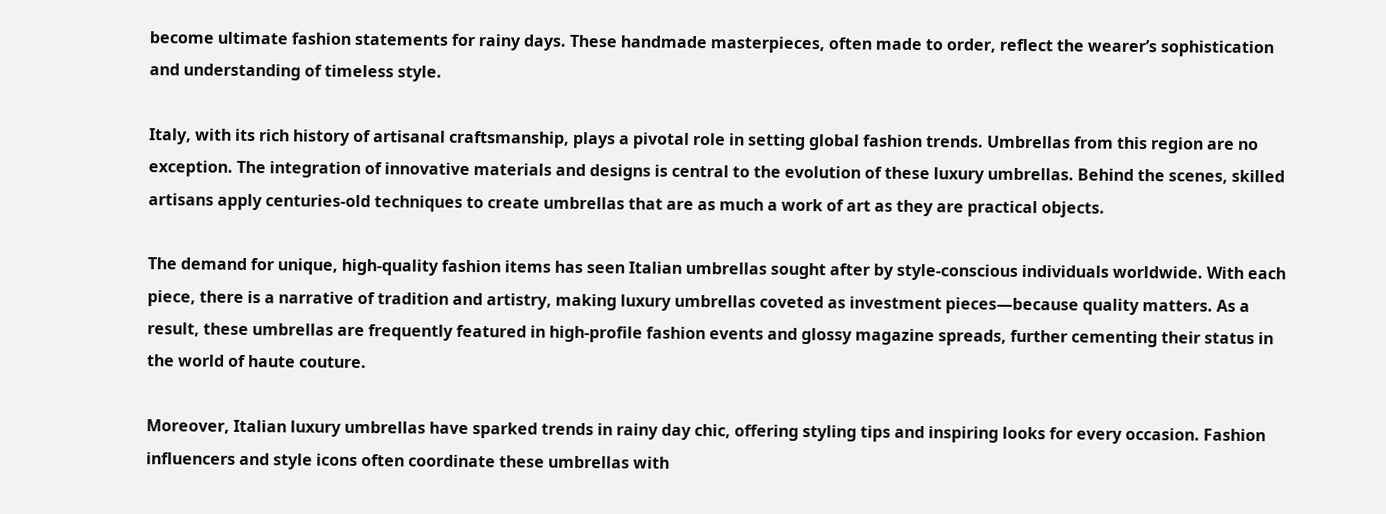become ultimate fashion statements for rainy days. These handmade masterpieces, often made to order, reflect the wearer’s sophistication and understanding of timeless style.

Italy, with its rich history of artisanal craftsmanship, plays a pivotal role in setting global fashion trends. Umbrellas from this region are no exception. The integration of innovative materials and designs is central to the evolution of these luxury umbrellas. Behind the scenes, skilled artisans apply centuries-old techniques to create umbrellas that are as much a work of art as they are practical objects.

The demand for unique, high-quality fashion items has seen Italian umbrellas sought after by style-conscious individuals worldwide. With each piece, there is a narrative of tradition and artistry, making luxury umbrellas coveted as investment pieces—because quality matters. As a result, these umbrellas are frequently featured in high-profile fashion events and glossy magazine spreads, further cementing their status in the world of haute couture.

Moreover, Italian luxury umbrellas have sparked trends in rainy day chic, offering styling tips and inspiring looks for every occasion. Fashion influencers and style icons often coordinate these umbrellas with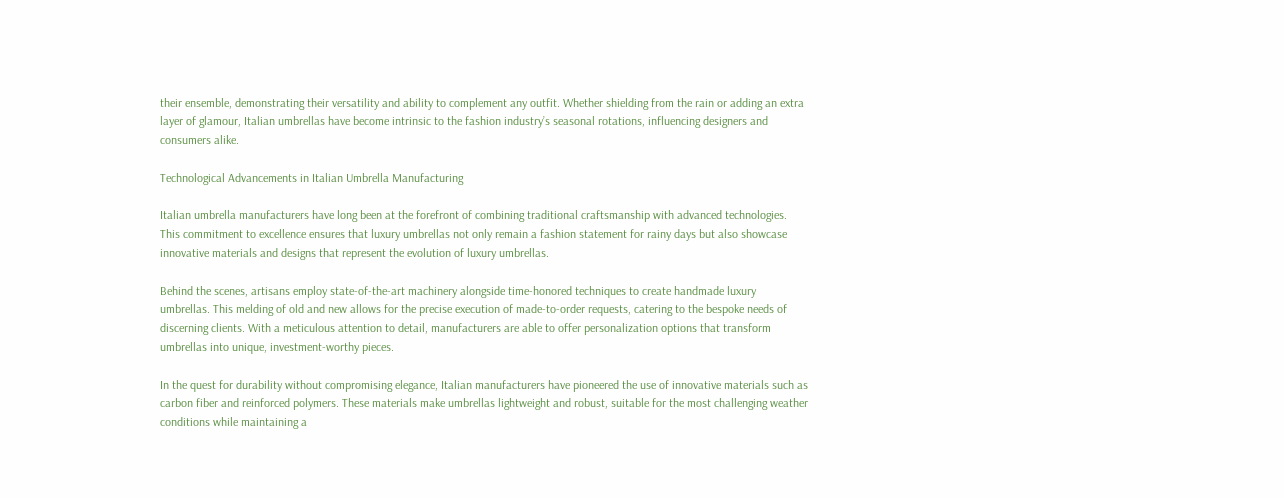their ensemble, demonstrating their versatility and ability to complement any outfit. Whether shielding from the rain or adding an extra layer of glamour, Italian umbrellas have become intrinsic to the fashion industry’s seasonal rotations, influencing designers and consumers alike.

Technological Advancements in Italian Umbrella Manufacturing

Italian umbrella manufacturers have long been at the forefront of combining traditional craftsmanship with advanced technologies. This commitment to excellence ensures that luxury umbrellas not only remain a fashion statement for rainy days but also showcase innovative materials and designs that represent the evolution of luxury umbrellas.

Behind the scenes, artisans employ state-of-the-art machinery alongside time-honored techniques to create handmade luxury umbrellas. This melding of old and new allows for the precise execution of made-to-order requests, catering to the bespoke needs of discerning clients. With a meticulous attention to detail, manufacturers are able to offer personalization options that transform umbrellas into unique, investment-worthy pieces.

In the quest for durability without compromising elegance, Italian manufacturers have pioneered the use of innovative materials such as carbon fiber and reinforced polymers. These materials make umbrellas lightweight and robust, suitable for the most challenging weather conditions while maintaining a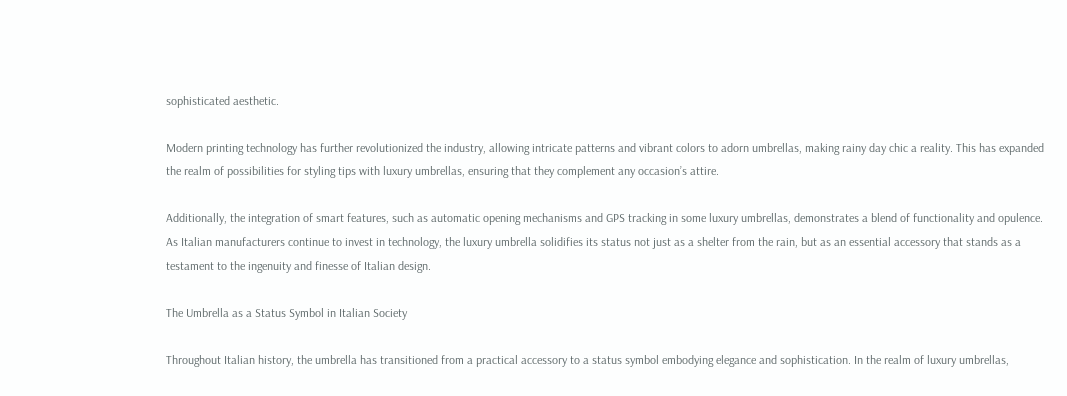sophisticated aesthetic.

Modern printing technology has further revolutionized the industry, allowing intricate patterns and vibrant colors to adorn umbrellas, making rainy day chic a reality. This has expanded the realm of possibilities for styling tips with luxury umbrellas, ensuring that they complement any occasion’s attire.

Additionally, the integration of smart features, such as automatic opening mechanisms and GPS tracking in some luxury umbrellas, demonstrates a blend of functionality and opulence. As Italian manufacturers continue to invest in technology, the luxury umbrella solidifies its status not just as a shelter from the rain, but as an essential accessory that stands as a testament to the ingenuity and finesse of Italian design.

The Umbrella as a Status Symbol in Italian Society

Throughout Italian history, the umbrella has transitioned from a practical accessory to a status symbol embodying elegance and sophistication. In the realm of luxury umbrellas,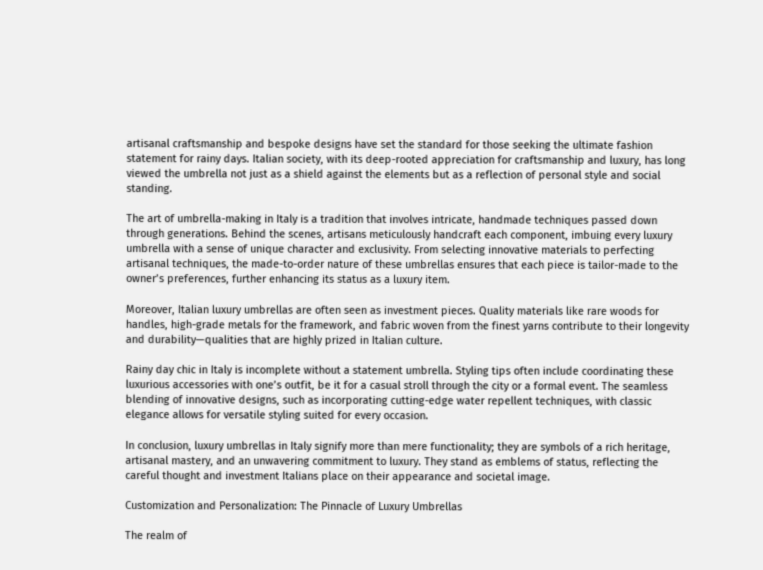artisanal craftsmanship and bespoke designs have set the standard for those seeking the ultimate fashion statement for rainy days. Italian society, with its deep-rooted appreciation for craftsmanship and luxury, has long viewed the umbrella not just as a shield against the elements but as a reflection of personal style and social standing.

The art of umbrella-making in Italy is a tradition that involves intricate, handmade techniques passed down through generations. Behind the scenes, artisans meticulously handcraft each component, imbuing every luxury umbrella with a sense of unique character and exclusivity. From selecting innovative materials to perfecting artisanal techniques, the made-to-order nature of these umbrellas ensures that each piece is tailor-made to the owner’s preferences, further enhancing its status as a luxury item.

Moreover, Italian luxury umbrellas are often seen as investment pieces. Quality materials like rare woods for handles, high-grade metals for the framework, and fabric woven from the finest yarns contribute to their longevity and durability—qualities that are highly prized in Italian culture.

Rainy day chic in Italy is incomplete without a statement umbrella. Styling tips often include coordinating these luxurious accessories with one’s outfit, be it for a casual stroll through the city or a formal event. The seamless blending of innovative designs, such as incorporating cutting-edge water repellent techniques, with classic elegance allows for versatile styling suited for every occasion.

In conclusion, luxury umbrellas in Italy signify more than mere functionality; they are symbols of a rich heritage, artisanal mastery, and an unwavering commitment to luxury. They stand as emblems of status, reflecting the careful thought and investment Italians place on their appearance and societal image.

Customization and Personalization: The Pinnacle of Luxury Umbrellas

The realm of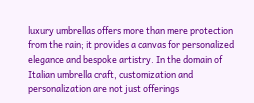luxury umbrellas offers more than mere protection from the rain; it provides a canvas for personalized elegance and bespoke artistry. In the domain of Italian umbrella craft, customization and personalization are not just offerings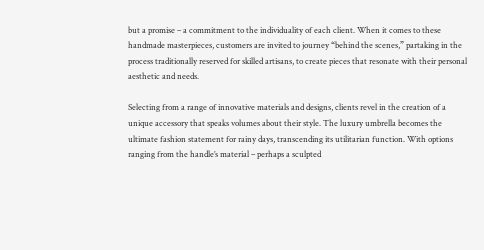but a promise – a commitment to the individuality of each client. When it comes to these handmade masterpieces, customers are invited to journey “behind the scenes,” partaking in the process traditionally reserved for skilled artisans, to create pieces that resonate with their personal aesthetic and needs.

Selecting from a range of innovative materials and designs, clients revel in the creation of a unique accessory that speaks volumes about their style. The luxury umbrella becomes the ultimate fashion statement for rainy days, transcending its utilitarian function. With options ranging from the handle’s material – perhaps a sculpted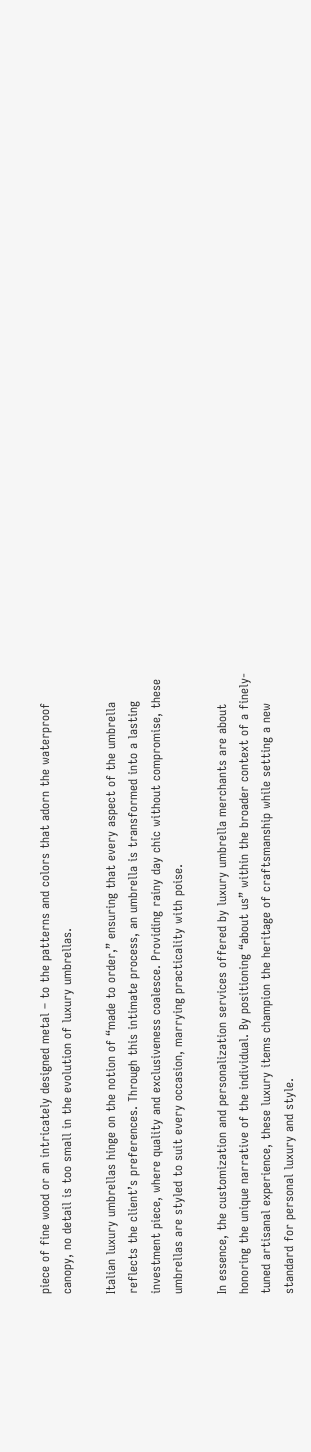piece of fine wood or an intricately designed metal – to the patterns and colors that adorn the waterproof canopy, no detail is too small in the evolution of luxury umbrellas.

Italian luxury umbrellas hinge on the notion of “made to order,” ensuring that every aspect of the umbrella reflects the client’s preferences. Through this intimate process, an umbrella is transformed into a lasting investment piece, where quality and exclusiveness coalesce. Providing rainy day chic without compromise, these umbrellas are styled to suit every occasion, marrying practicality with poise.

In essence, the customization and personalization services offered by luxury umbrella merchants are about honoring the unique narrative of the individual. By positioning “about us” within the broader context of a finely-tuned artisanal experience, these luxury items champion the heritage of craftsmanship while setting a new standard for personal luxury and style.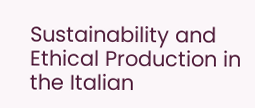Sustainability and Ethical Production in the Italian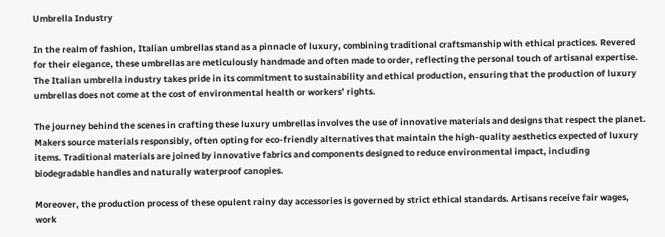Umbrella Industry

In the realm of fashion, Italian umbrellas stand as a pinnacle of luxury, combining traditional craftsmanship with ethical practices. Revered for their elegance, these umbrellas are meticulously handmade and often made to order, reflecting the personal touch of artisanal expertise. The Italian umbrella industry takes pride in its commitment to sustainability and ethical production, ensuring that the production of luxury umbrellas does not come at the cost of environmental health or workers’ rights.

The journey behind the scenes in crafting these luxury umbrellas involves the use of innovative materials and designs that respect the planet. Makers source materials responsibly, often opting for eco-friendly alternatives that maintain the high-quality aesthetics expected of luxury items. Traditional materials are joined by innovative fabrics and components designed to reduce environmental impact, including biodegradable handles and naturally waterproof canopies.

Moreover, the production process of these opulent rainy day accessories is governed by strict ethical standards. Artisans receive fair wages, work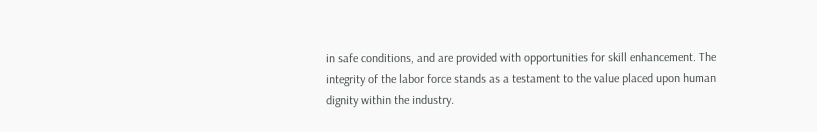in safe conditions, and are provided with opportunities for skill enhancement. The integrity of the labor force stands as a testament to the value placed upon human dignity within the industry.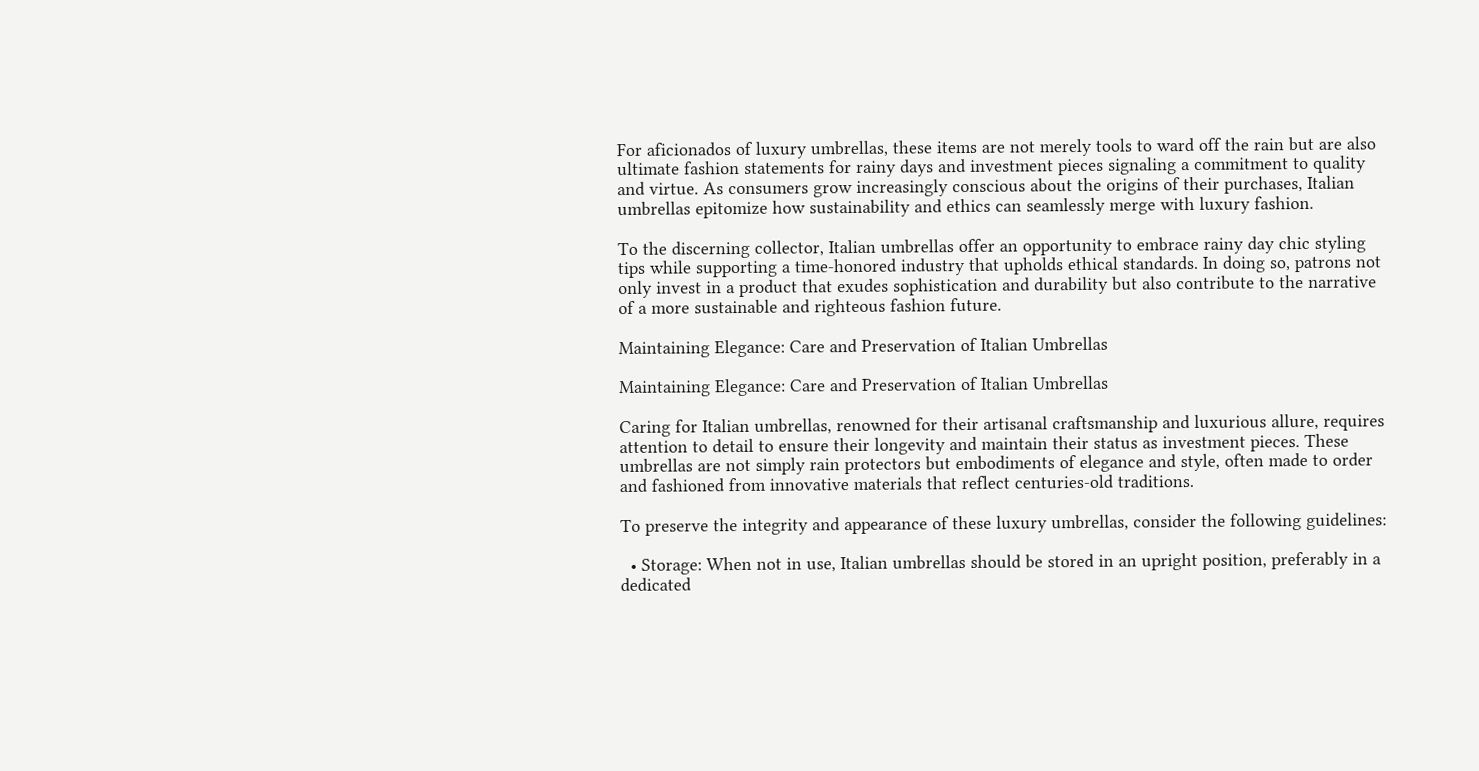For aficionados of luxury umbrellas, these items are not merely tools to ward off the rain but are also ultimate fashion statements for rainy days and investment pieces signaling a commitment to quality and virtue. As consumers grow increasingly conscious about the origins of their purchases, Italian umbrellas epitomize how sustainability and ethics can seamlessly merge with luxury fashion.

To the discerning collector, Italian umbrellas offer an opportunity to embrace rainy day chic styling tips while supporting a time-honored industry that upholds ethical standards. In doing so, patrons not only invest in a product that exudes sophistication and durability but also contribute to the narrative of a more sustainable and righteous fashion future.

Maintaining Elegance: Care and Preservation of Italian Umbrellas

Maintaining Elegance: Care and Preservation of Italian Umbrellas

Caring for Italian umbrellas, renowned for their artisanal craftsmanship and luxurious allure, requires attention to detail to ensure their longevity and maintain their status as investment pieces. These umbrellas are not simply rain protectors but embodiments of elegance and style, often made to order and fashioned from innovative materials that reflect centuries-old traditions.

To preserve the integrity and appearance of these luxury umbrellas, consider the following guidelines:

  • Storage: When not in use, Italian umbrellas should be stored in an upright position, preferably in a dedicated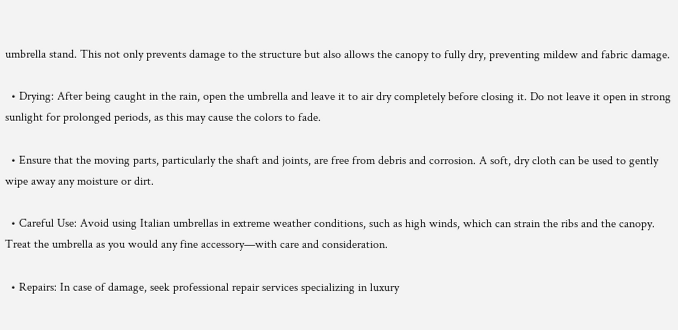umbrella stand. This not only prevents damage to the structure but also allows the canopy to fully dry, preventing mildew and fabric damage.

  • Drying: After being caught in the rain, open the umbrella and leave it to air dry completely before closing it. Do not leave it open in strong sunlight for prolonged periods, as this may cause the colors to fade.

  • Ensure that the moving parts, particularly the shaft and joints, are free from debris and corrosion. A soft, dry cloth can be used to gently wipe away any moisture or dirt.

  • Careful Use: Avoid using Italian umbrellas in extreme weather conditions, such as high winds, which can strain the ribs and the canopy. Treat the umbrella as you would any fine accessory—with care and consideration.

  • Repairs: In case of damage, seek professional repair services specializing in luxury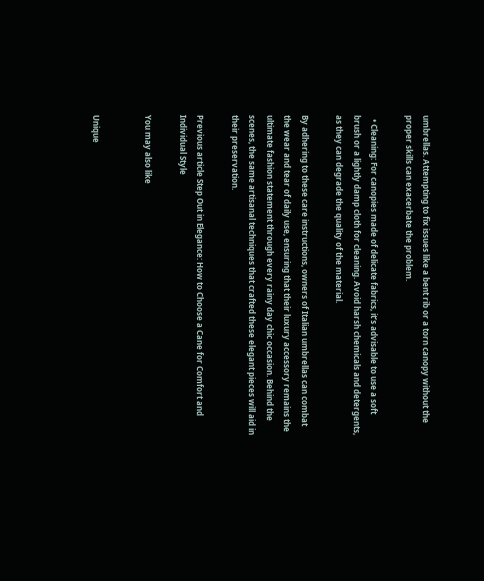umbrellas. Attempting to fix issues like a bent rib or a torn canopy without the proper skills can exacerbate the problem.

  • Cleaning: For canopies made of delicate fabrics, it’s advisable to use a soft brush or a lightly damp cloth for cleaning. Avoid harsh chemicals and detergents, as they can degrade the quality of the material.

By adhering to these care instructions, owners of Italian umbrellas can combat the wear and tear of daily use, ensuring that their luxury accessory remains the ultimate fashion statement through every rainy day chic occasion. Behind the scenes, the same artisanal techniques that crafted these elegant pieces will aid in their preservation.

Previous article Step Out in Elegance: How to Choose a Cane for Comfort and Individual Style

You may also like


Unique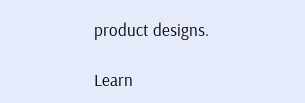product designs.

Learn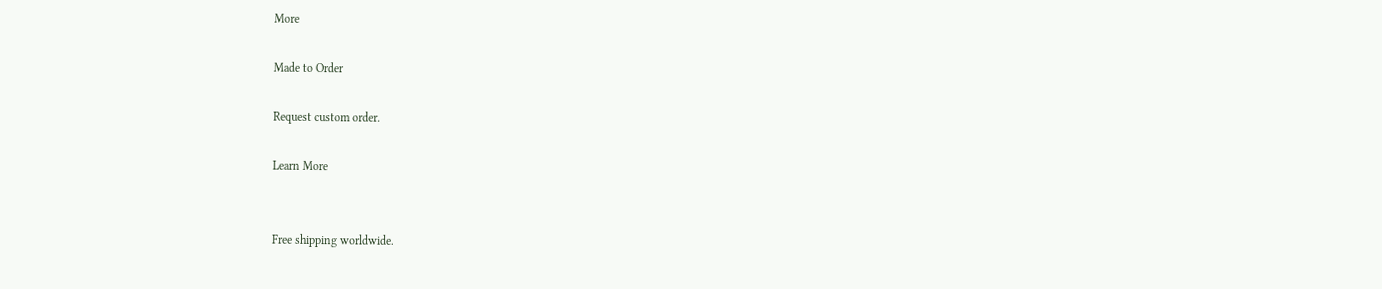More

Made to Order

Request custom order.

Learn More


Free shipping worldwide.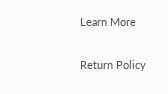Learn More

Return Policy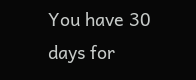You have 30 days for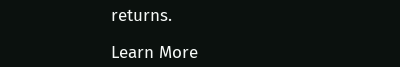returns.

Learn More